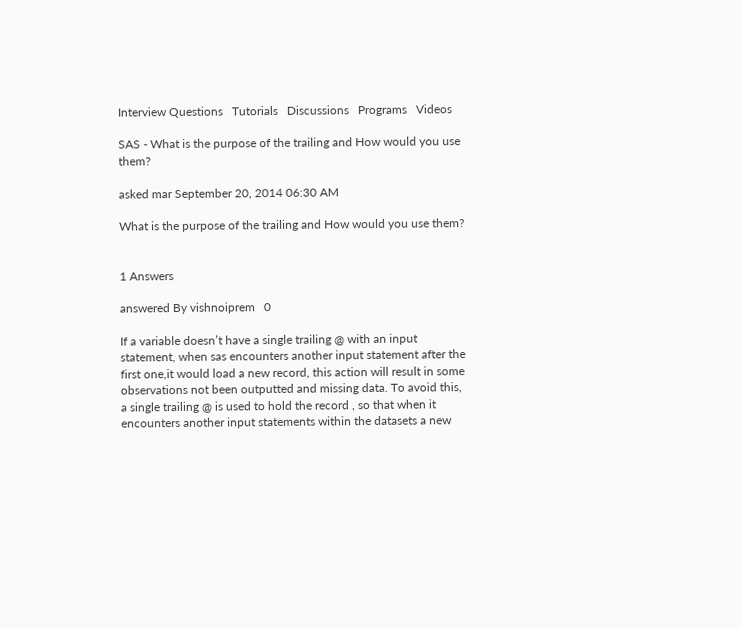Interview Questions   Tutorials   Discussions   Programs   Videos

SAS - What is the purpose of the trailing and How would you use them?

asked mar September 20, 2014 06:30 AM

What is the purpose of the trailing and How would you use them?


1 Answers

answered By vishnoiprem   0

If a variable doesn’t have a single trailing @ with an input statement, when sas encounters another input statement after the first one,it would load a new record, this action will result in some observations not been outputted and missing data. To avoid this, a single trailing @ is used to hold the record , so that when it encounters another input statements within the datasets a new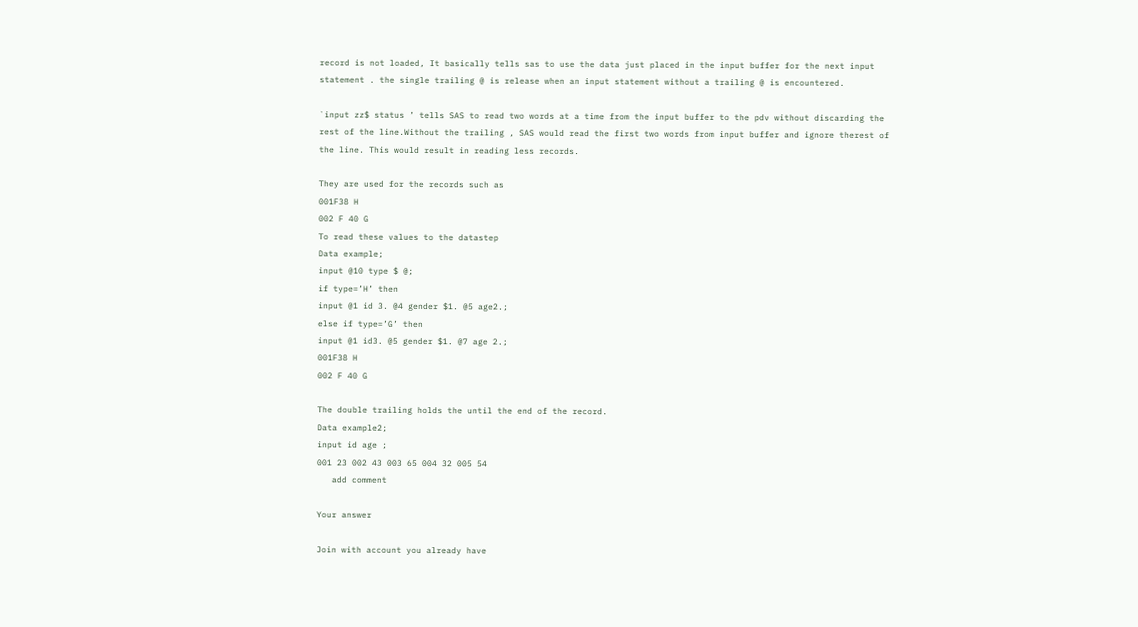record is not loaded, It basically tells sas to use the data just placed in the input buffer for the next input statement . the single trailing @ is release when an input statement without a trailing @ is encountered.

`input zz$ status ’ tells SAS to read two words at a time from the input buffer to the pdv without discarding the rest of the line.Without the trailing , SAS would read the first two words from input buffer and ignore therest of the line. This would result in reading less records.

They are used for the records such as
001F38 H
002 F 40 G
To read these values to the datastep
Data example;
input @10 type $ @;
if type=’H’ then
input @1 id 3. @4 gender $1. @5 age2.;
else if type=’G’ then
input @1 id3. @5 gender $1. @7 age 2.;
001F38 H
002 F 40 G

The double trailing holds the until the end of the record.
Data example2;
input id age ;
001 23 002 43 003 65 004 32 005 54
   add comment

Your answer

Join with account you already have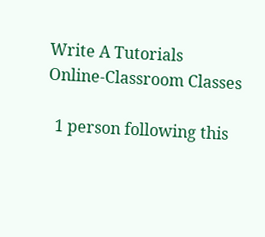Write A Tutorials
Online-Classroom Classes

  1 person following this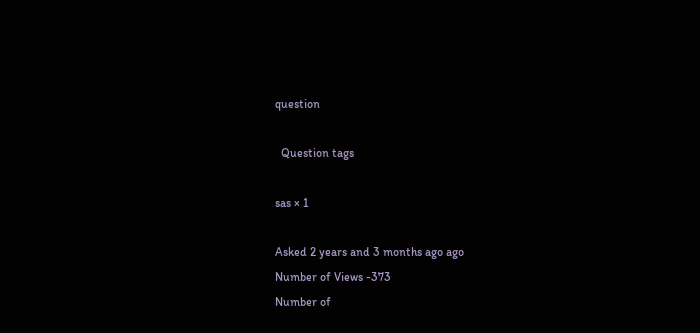question

  Question tags

sas × 1

Asked 2 years and 3 months ago ago
Number of Views -373
Number of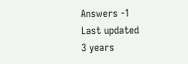Answers -1
Last updated
3 years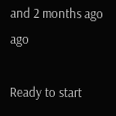and 2 months ago ago

Ready to start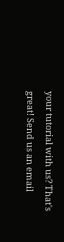your tutorial with us? That's great! Send us an email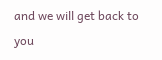and we will get back to you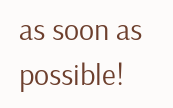as soon as possible!